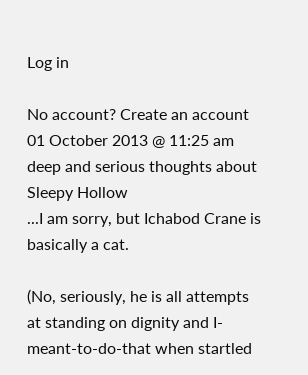Log in

No account? Create an account
01 October 2013 @ 11:25 am
deep and serious thoughts about Sleepy Hollow
...I am sorry, but Ichabod Crane is basically a cat.

(No, seriously, he is all attempts at standing on dignity and I-meant-to-do-that when startled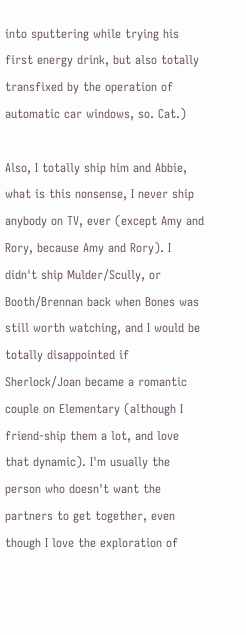into sputtering while trying his first energy drink, but also totally transfixed by the operation of automatic car windows, so. Cat.)

Also, I totally ship him and Abbie, what is this nonsense, I never ship anybody on TV, ever (except Amy and Rory, because Amy and Rory). I didn't ship Mulder/Scully, or Booth/Brennan back when Bones was still worth watching, and I would be totally disappointed if Sherlock/Joan became a romantic couple on Elementary (although I friend-ship them a lot, and love that dynamic). I'm usually the person who doesn't want the partners to get together, even though I love the exploration of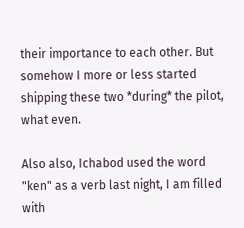their importance to each other. But somehow I more or less started shipping these two *during* the pilot, what even.

Also also, Ichabod used the word "ken" as a verb last night, I am filled with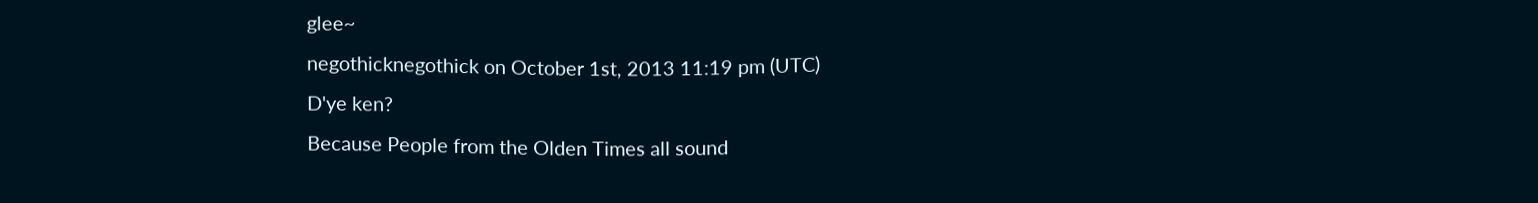glee~
negothicknegothick on October 1st, 2013 11:19 pm (UTC)
D'ye ken?
Because People from the Olden Times all sound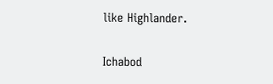like Highlander.

Ichabod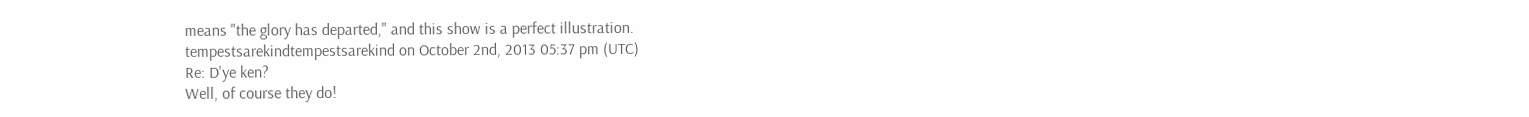means "the glory has departed," and this show is a perfect illustration.
tempestsarekindtempestsarekind on October 2nd, 2013 05:37 pm (UTC)
Re: D'ye ken?
Well, of course they do!